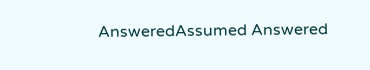AnsweredAssumed Answered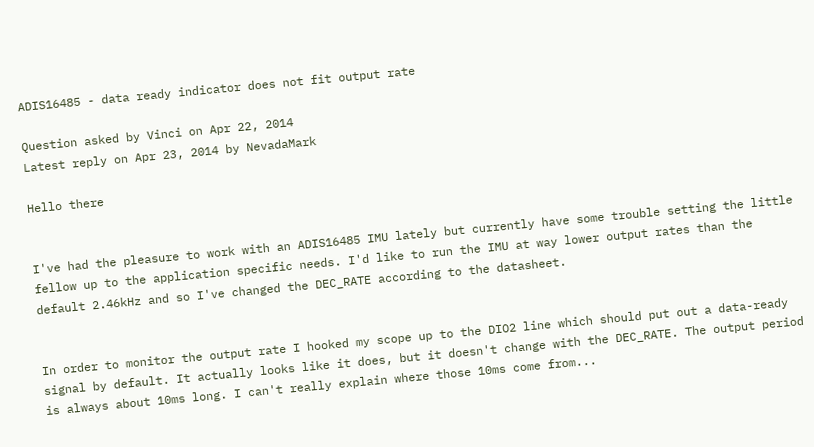ADIS16485 - data ready indicator does not fit output rate

Question asked by Vinci on Apr 22, 2014
Latest reply on Apr 23, 2014 by NevadaMark

Hello there


I've had the pleasure to work with an ADIS16485 IMU lately but currently have some trouble setting the little fellow up to the application specific needs. I'd like to run the IMU at way lower output rates than the default 2.46kHz and so I've changed the DEC_RATE according to the datasheet.


In order to monitor the output rate I hooked my scope up to the DIO2 line which should put out a data-ready signal by default. It actually looks like it does, but it doesn't change with the DEC_RATE. The output period is always about 10ms long. I can't really explain where those 10ms come from...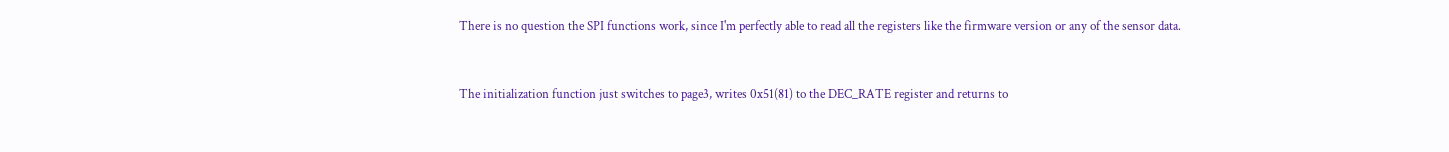There is no question the SPI functions work, since I'm perfectly able to read all the registers like the firmware version or any of the sensor data.


The initialization function just switches to page3, writes 0x51(81) to the DEC_RATE register and returns to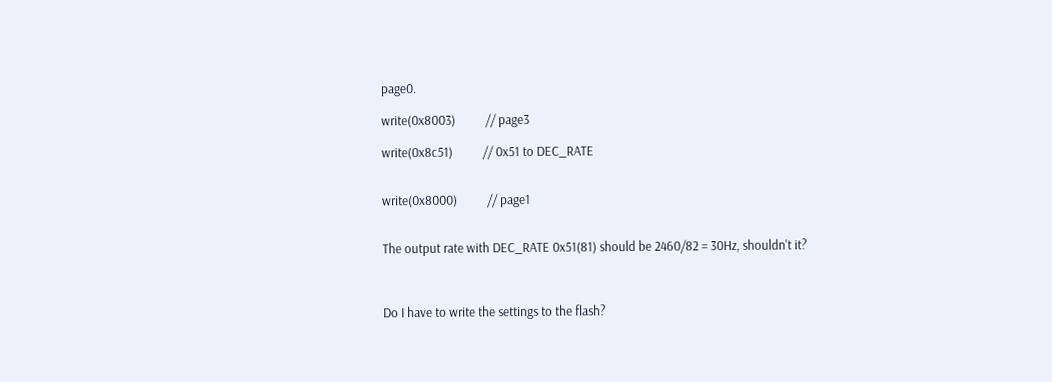page0.

write(0x8003)          // page3

write(0x8c51)          // 0x51 to DEC_RATE


write(0x8000)          // page1


The output rate with DEC_RATE 0x51(81) should be 2460/82 = 30Hz, shouldn't it?



Do I have to write the settings to the flash?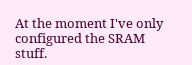At the moment I've only configured the SRAM stuff.